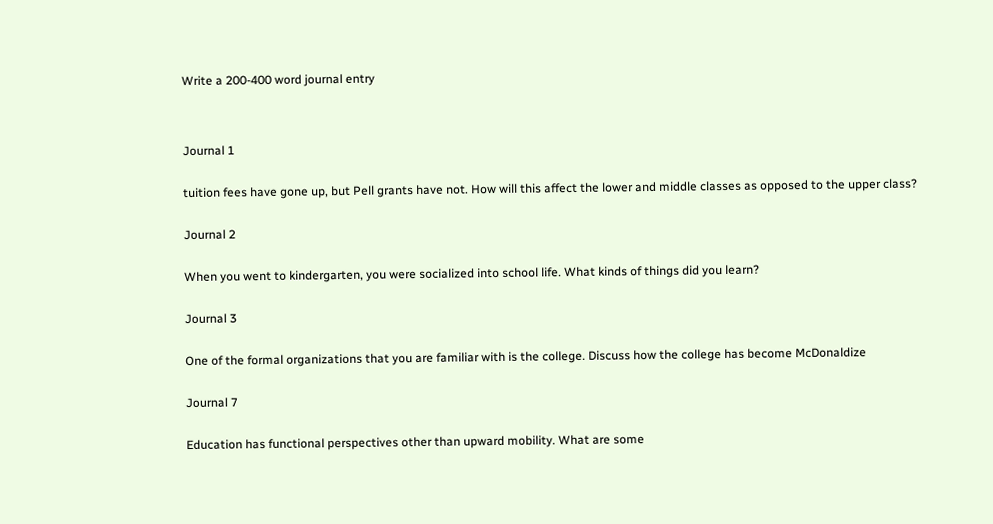Write a 200-400 word journal entry




Journal 1


tuition fees have gone up, but Pell grants have not. How will this affect the lower and middle classes as opposed to the upper class?


Journal 2


When you went to kindergarten, you were socialized into school life. What kinds of things did you learn?


Journal 3


One of the formal organizations that you are familiar with is the college. Discuss how the college has become McDonaldize


Journal 7


Education has functional perspectives other than upward mobility. What are some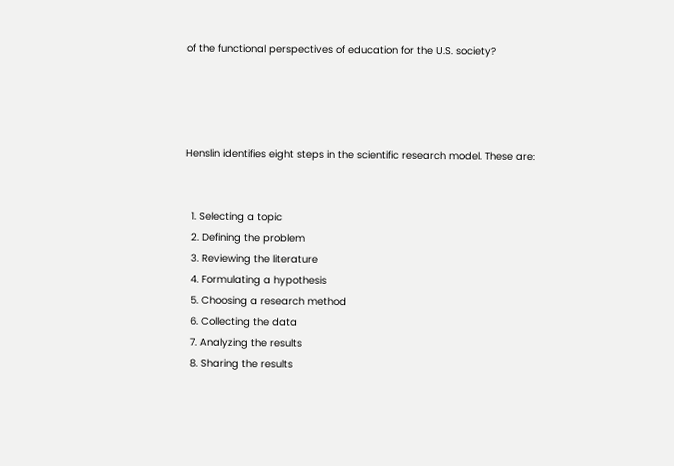of the functional perspectives of education for the U.S. society?




Henslin identifies eight steps in the scientific research model. These are:


  1. Selecting a topic
  2. Defining the problem
  3. Reviewing the literature
  4. Formulating a hypothesis
  5. Choosing a research method
  6. Collecting the data
  7. Analyzing the results
  8. Sharing the results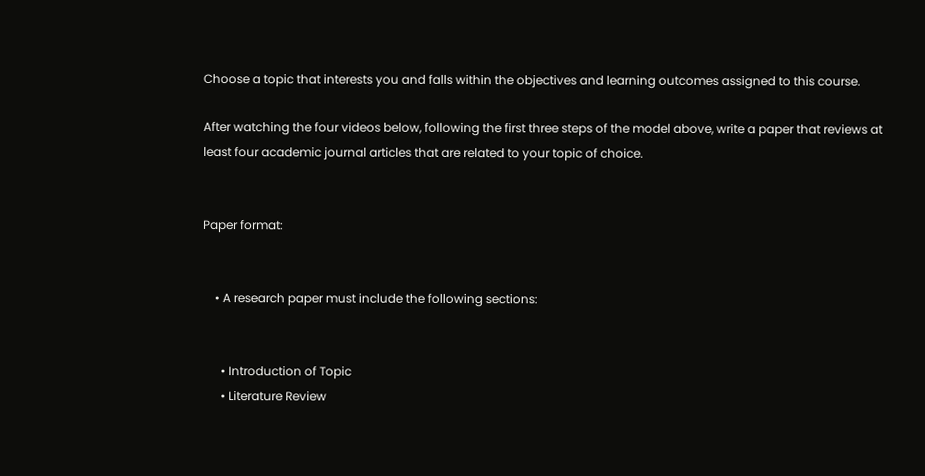Choose a topic that interests you and falls within the objectives and learning outcomes assigned to this course.

After watching the four videos below, following the first three steps of the model above, write a paper that reviews at least four academic journal articles that are related to your topic of choice.


Paper format:


    • A research paper must include the following sections:


      • Introduction of Topic
      • Literature Review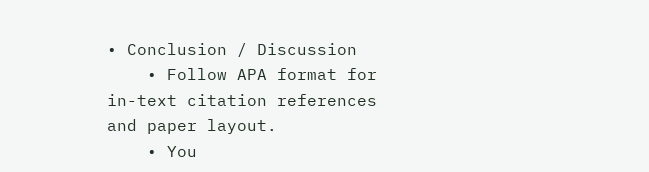• Conclusion / Discussion
    • Follow APA format for in-text citation references and paper layout.
    • You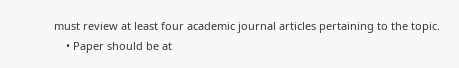must review at least four academic journal articles pertaining to the topic.
    • Paper should be at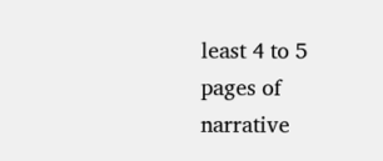least 4 to 5 pages of narrative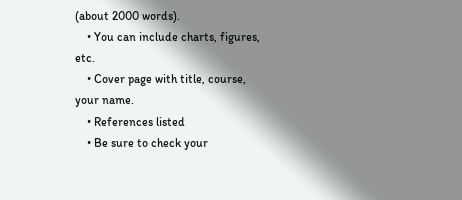(about 2000 words).
    • You can include charts, figures, etc.
    • Cover page with title, course, your name.
    • References listed
    • Be sure to check your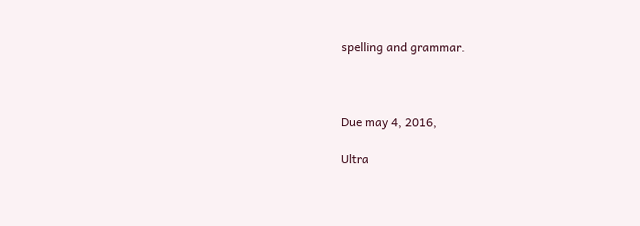spelling and grammar.



Due may 4, 2016,

Ultra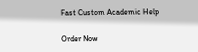Fast Custom Academic Help

Order Now